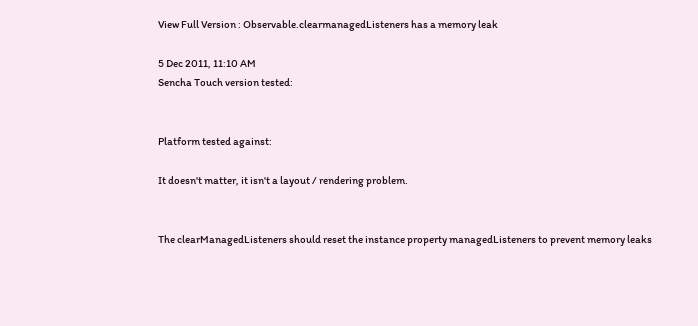View Full Version : Observable.clearmanagedListeners has a memory leak

5 Dec 2011, 11:10 AM
Sencha Touch version tested:


Platform tested against:

It doesn't matter, it isn't a layout / rendering problem.


The clearManagedListeners should reset the instance property managedListeners to prevent memory leaks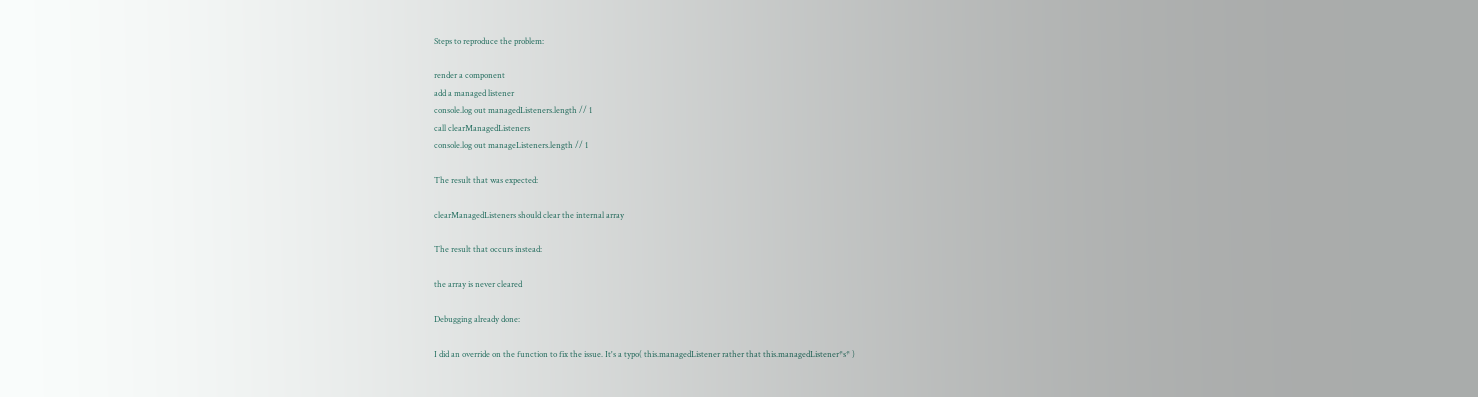Steps to reproduce the problem:

render a component
add a managed listener
console.log out managedListeners.length // 1
call clearManagedListeners
console.log out manageListeners.length // 1

The result that was expected:

clearManagedListeners should clear the internal array

The result that occurs instead:

the array is never cleared

Debugging already done:

I did an override on the function to fix the issue. It's a typo( this.managedListener rather that this.managedListener*s* )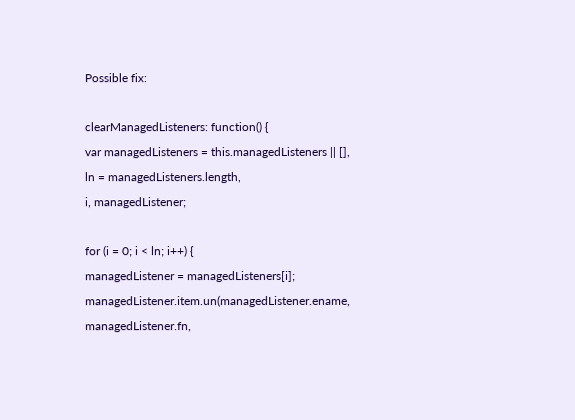Possible fix:

clearManagedListeners: function() {
var managedListeners = this.managedListeners || [],
ln = managedListeners.length,
i, managedListener;

for (i = 0; i < ln; i++) {
managedListener = managedListeners[i];
managedListener.item.un(managedListener.ename, managedListener.fn,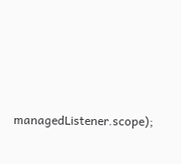managedListener.scope);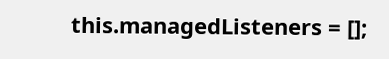this.managedListeners = [];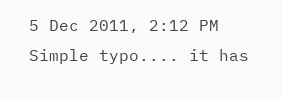5 Dec 2011, 2:12 PM
Simple typo.... it has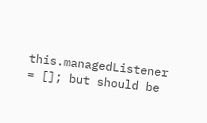this.managedListener = []; but should be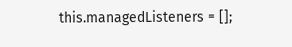this.managedListeners = [];